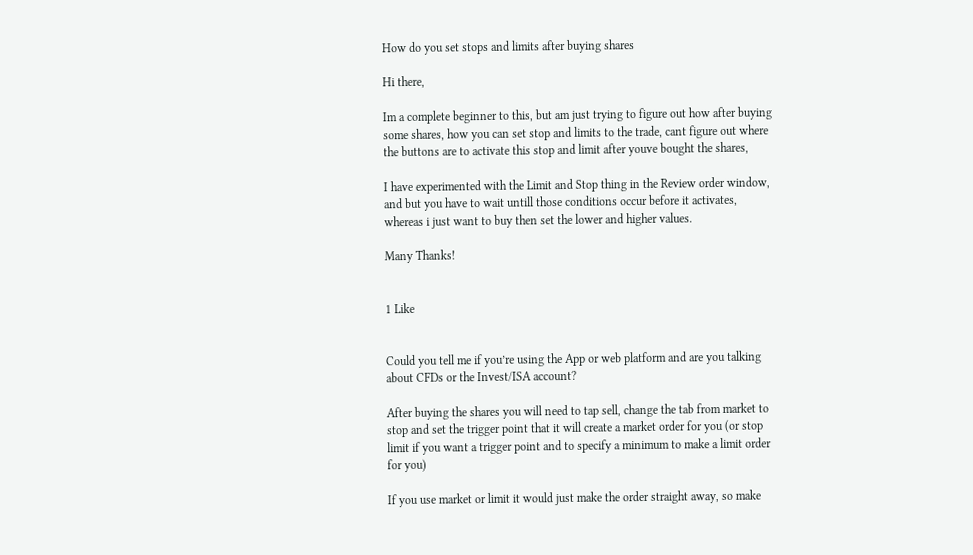How do you set stops and limits after buying shares

Hi there,

Im a complete beginner to this, but am just trying to figure out how after buying some shares, how you can set stop and limits to the trade, cant figure out where the buttons are to activate this stop and limit after youve bought the shares,

I have experimented with the Limit and Stop thing in the Review order window, and but you have to wait untill those conditions occur before it activates, whereas i just want to buy then set the lower and higher values.

Many Thanks!


1 Like


Could you tell me if you’re using the App or web platform and are you talking about CFDs or the Invest/ISA account?

After buying the shares you will need to tap sell, change the tab from market to stop and set the trigger point that it will create a market order for you (or stop limit if you want a trigger point and to specify a minimum to make a limit order for you)

If you use market or limit it would just make the order straight away, so make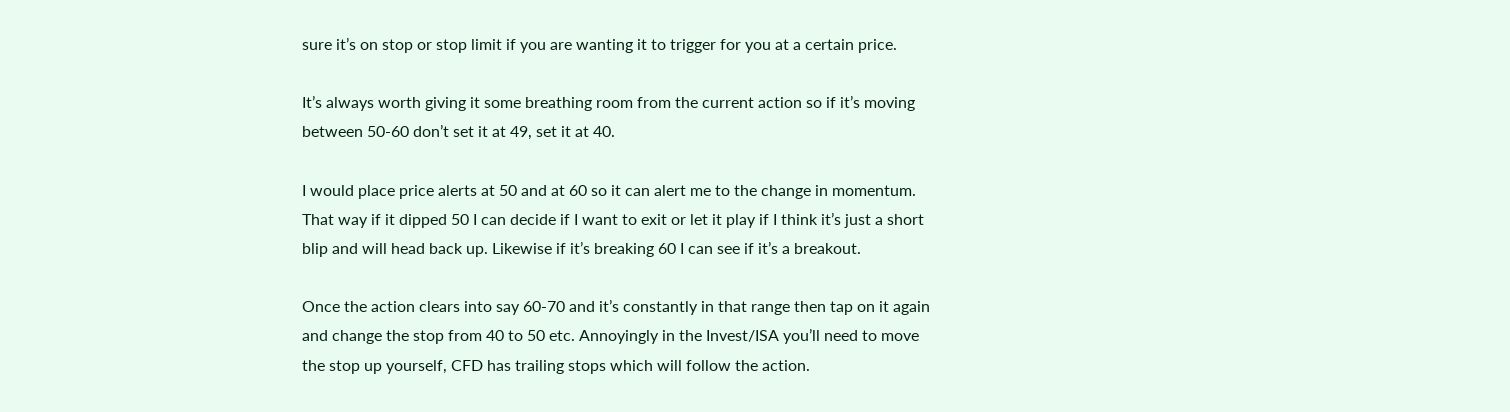sure it’s on stop or stop limit if you are wanting it to trigger for you at a certain price.

It’s always worth giving it some breathing room from the current action so if it’s moving between 50-60 don’t set it at 49, set it at 40.

I would place price alerts at 50 and at 60 so it can alert me to the change in momentum. That way if it dipped 50 I can decide if I want to exit or let it play if I think it’s just a short blip and will head back up. Likewise if it’s breaking 60 I can see if it’s a breakout.

Once the action clears into say 60-70 and it’s constantly in that range then tap on it again and change the stop from 40 to 50 etc. Annoyingly in the Invest/ISA you’ll need to move the stop up yourself, CFD has trailing stops which will follow the action.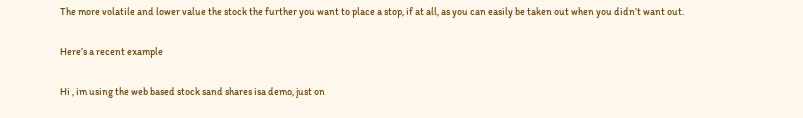The more volatile and lower value the stock the further you want to place a stop, if at all, as you can easily be taken out when you didn’t want out.

Here’s a recent example

Hi , im using the web based stock sand shares isa demo, just on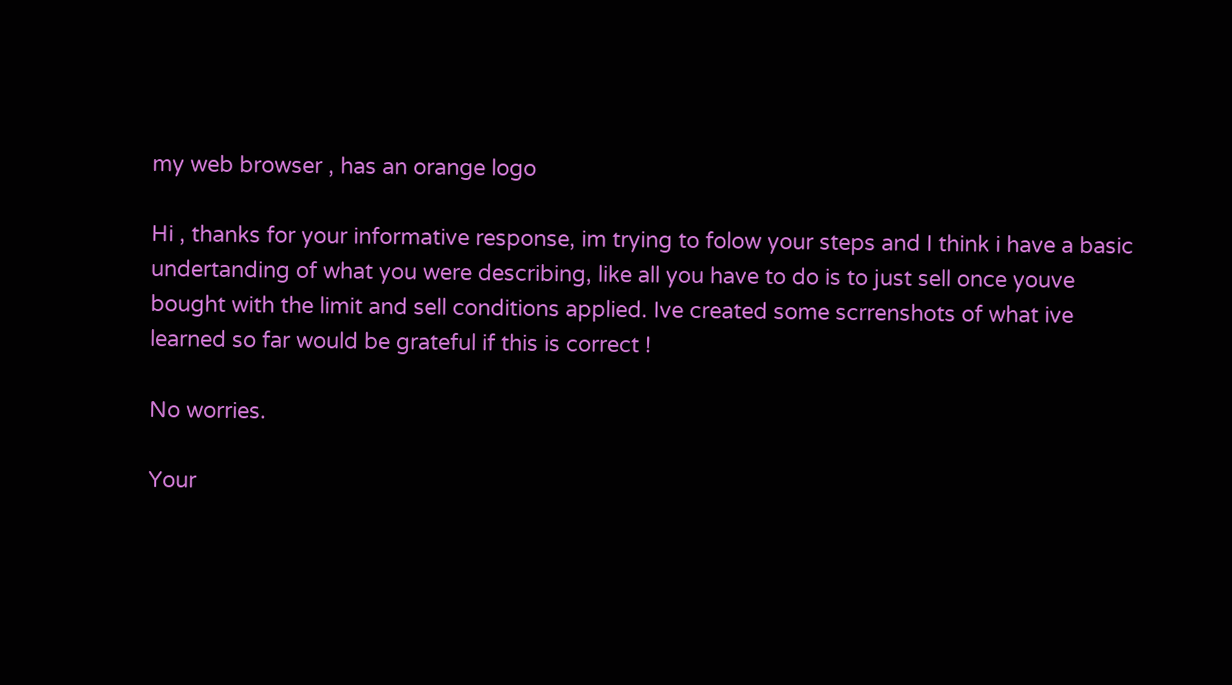my web browser , has an orange logo

Hi , thanks for your informative response, im trying to folow your steps and I think i have a basic undertanding of what you were describing, like all you have to do is to just sell once youve bought with the limit and sell conditions applied. Ive created some scrrenshots of what ive learned so far would be grateful if this is correct !

No worries.

Your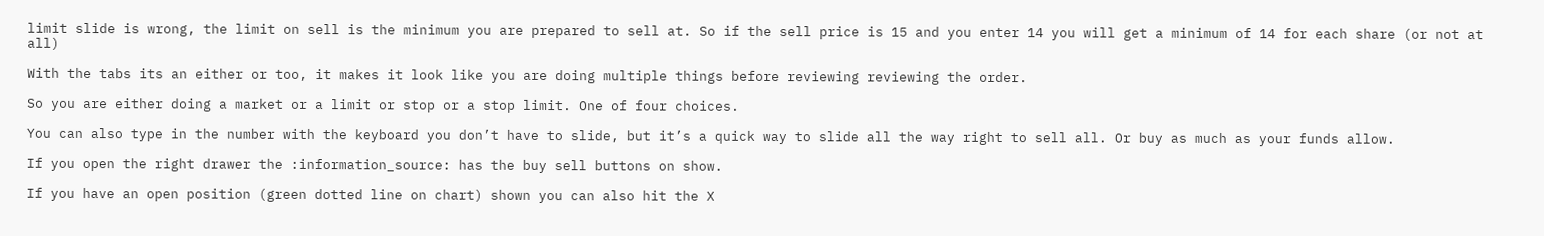limit slide is wrong, the limit on sell is the minimum you are prepared to sell at. So if the sell price is 15 and you enter 14 you will get a minimum of 14 for each share (or not at all)

With the tabs its an either or too, it makes it look like you are doing multiple things before reviewing reviewing the order.

So you are either doing a market or a limit or stop or a stop limit. One of four choices.

You can also type in the number with the keyboard you don’t have to slide, but it’s a quick way to slide all the way right to sell all. Or buy as much as your funds allow.

If you open the right drawer the :information_source: has the buy sell buttons on show.

If you have an open position (green dotted line on chart) shown you can also hit the X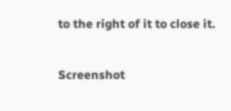to the right of it to close it.

Screenshot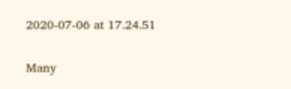2020-07-06 at 17.24.51

Many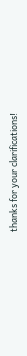thanks for your clarifications!